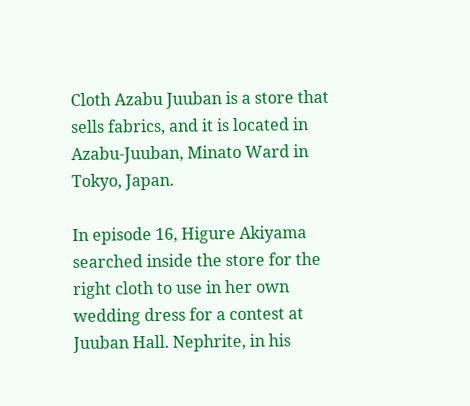Cloth Azabu Juuban is a store that sells fabrics, and it is located in Azabu-Juuban, Minato Ward in Tokyo, Japan.

In episode 16, Higure Akiyama searched inside the store for the right cloth to use in her own wedding dress for a contest at Juuban Hall. Nephrite, in his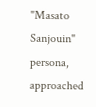"Masato Sanjouin" persona, approached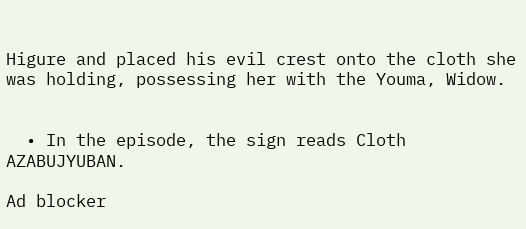Higure and placed his evil crest onto the cloth she was holding, possessing her with the Youma, Widow.


  • In the episode, the sign reads Cloth AZABUJYUBAN.

Ad blocker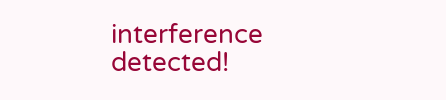interference detected!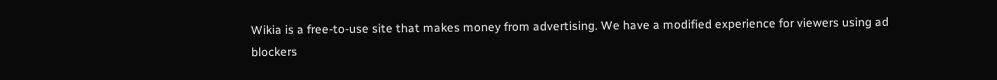Wikia is a free-to-use site that makes money from advertising. We have a modified experience for viewers using ad blockers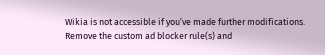Wikia is not accessible if you’ve made further modifications. Remove the custom ad blocker rule(s) and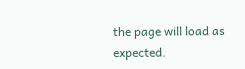the page will load as expected.